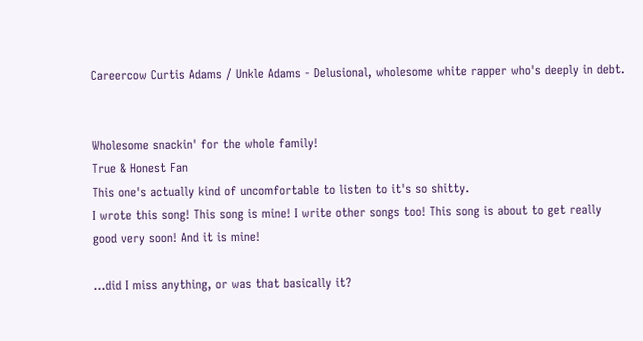Careercow Curtis Adams / Unkle Adams - Delusional, wholesome white rapper who's deeply in debt.


Wholesome snackin' for the whole family!
True & Honest Fan
This one's actually kind of uncomfortable to listen to it's so shitty.
I wrote this song! This song is mine! I write other songs too! This song is about to get really good very soon! And it is mine!

...did I miss anything, or was that basically it?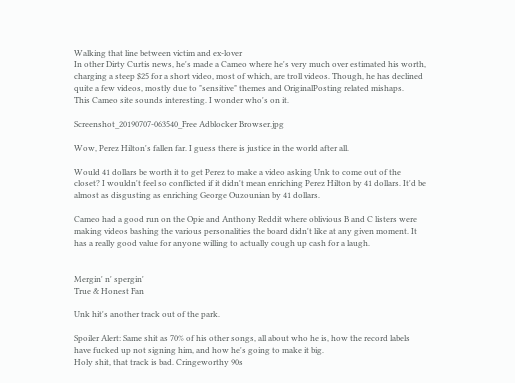Walking that line between victim and ex-lover
In other Dirty Curtis news, he's made a Cameo where he's very much over estimated his worth, charging a steep $25 for a short video, most of which, are troll videos. Though, he has declined quite a few videos, mostly due to "sensitive" themes and OriginalPosting related mishaps.
This Cameo site sounds interesting. I wonder who's on it.

Screenshot_20190707-063540_Free Adblocker Browser.jpg

Wow, Perez Hilton's fallen far. I guess there is justice in the world after all.

Would 41 dollars be worth it to get Perez to make a video asking Unk to come out of the closet? I wouldn't feel so conflicted if it didn't mean enriching Perez Hilton by 41 dollars. It'd be almost as disgusting as enriching George Ouzounian by 41 dollars.

Cameo had a good run on the Opie and Anthony Reddit where oblivious B and C listers were making videos bashing the various personalities the board didn't like at any given moment. It has a really good value for anyone willing to actually cough up cash for a laugh.


Mergin' n' spergin'
True & Honest Fan

Unk hit's another track out of the park.

Spoiler Alert: Same shit as 70% of his other songs, all about who he is, how the record labels have fucked up not signing him, and how he's going to make it big.
Holy shit, that track is bad. Cringeworthy 90s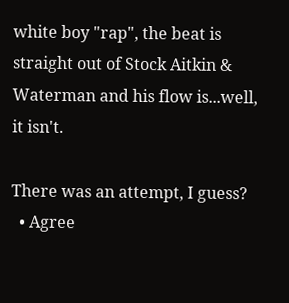white boy "rap", the beat is straight out of Stock Aitkin & Waterman and his flow is...well, it isn't.

There was an attempt, I guess?
  • Agree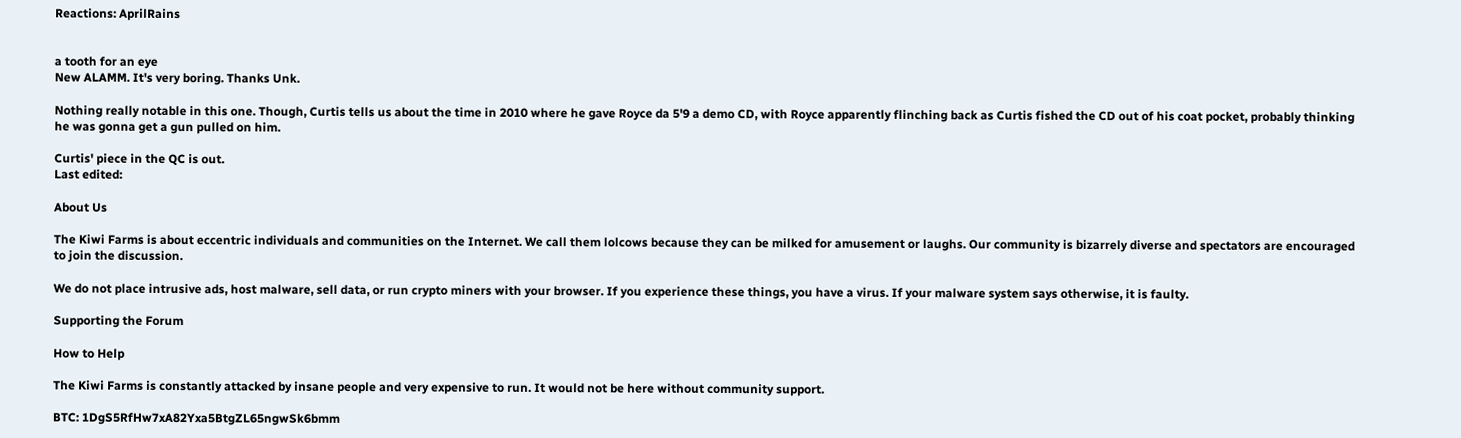Reactions: AprilRains


a tooth for an eye
New ALAMM. It's very boring. Thanks Unk.

Nothing really notable in this one. Though, Curtis tells us about the time in 2010 where he gave Royce da 5'9 a demo CD, with Royce apparently flinching back as Curtis fished the CD out of his coat pocket, probably thinking he was gonna get a gun pulled on him.

Curtis' piece in the QC is out.
Last edited:

About Us

The Kiwi Farms is about eccentric individuals and communities on the Internet. We call them lolcows because they can be milked for amusement or laughs. Our community is bizarrely diverse and spectators are encouraged to join the discussion.

We do not place intrusive ads, host malware, sell data, or run crypto miners with your browser. If you experience these things, you have a virus. If your malware system says otherwise, it is faulty.

Supporting the Forum

How to Help

The Kiwi Farms is constantly attacked by insane people and very expensive to run. It would not be here without community support.

BTC: 1DgS5RfHw7xA82Yxa5BtgZL65ngwSk6bmm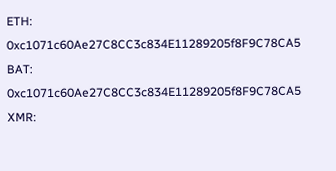ETH: 0xc1071c60Ae27C8CC3c834E11289205f8F9C78CA5
BAT: 0xc1071c60Ae27C8CC3c834E11289205f8F9C78CA5
XMR: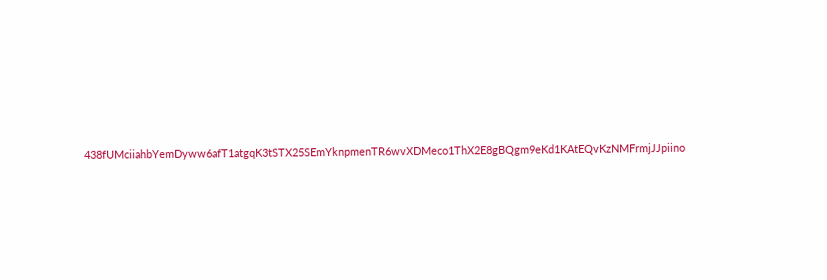438fUMciiahbYemDyww6afT1atgqK3tSTX25SEmYknpmenTR6wvXDMeco1ThX2E8gBQgm9eKd1KAtEQvKzNMFrmjJJpiino